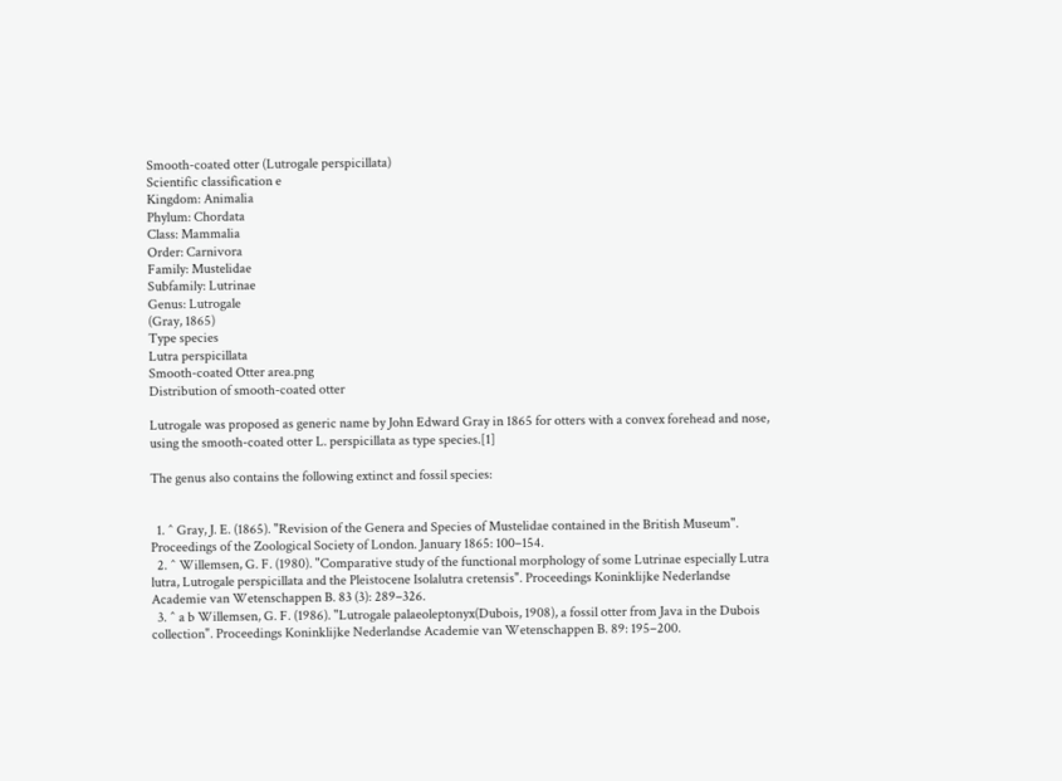Smooth-coated otter (Lutrogale perspicillata)
Scientific classification e
Kingdom: Animalia
Phylum: Chordata
Class: Mammalia
Order: Carnivora
Family: Mustelidae
Subfamily: Lutrinae
Genus: Lutrogale
(Gray, 1865)
Type species
Lutra perspicillata
Smooth-coated Otter area.png
Distribution of smooth-coated otter

Lutrogale was proposed as generic name by John Edward Gray in 1865 for otters with a convex forehead and nose, using the smooth-coated otter L. perspicillata as type species.[1]

The genus also contains the following extinct and fossil species:


  1. ^ Gray, J. E. (1865). "Revision of the Genera and Species of Mustelidae contained in the British Museum". Proceedings of the Zoological Society of London. January 1865: 100–154.
  2. ^ Willemsen, G. F. (1980). "Comparative study of the functional morphology of some Lutrinae especially Lutra lutra, Lutrogale perspicillata and the Pleistocene Isolalutra cretensis". Proceedings Koninklijke Nederlandse Academie van Wetenschappen B. 83 (3): 289–326.
  3. ^ a b Willemsen, G. F. (1986). "Lutrogale palaeoleptonyx(Dubois, 1908), a fossil otter from Java in the Dubois collection". Proceedings Koninklijke Nederlandse Academie van Wetenschappen B. 89: 195–200.